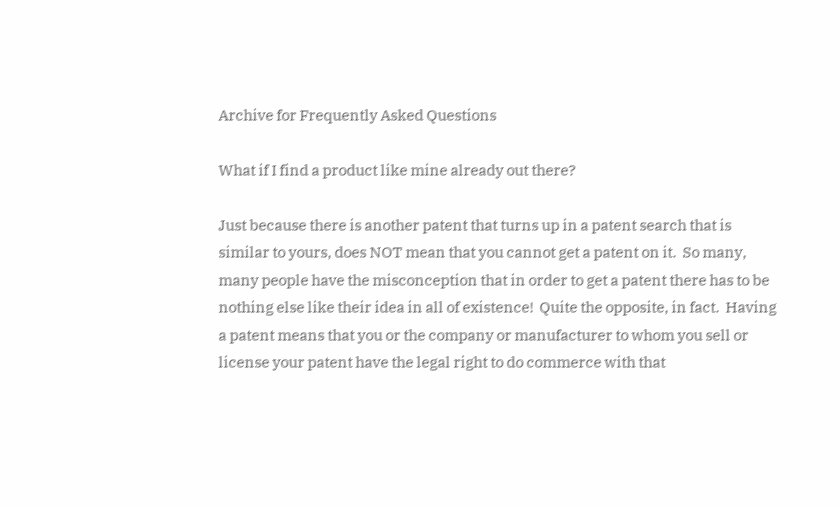Archive for Frequently Asked Questions

What if I find a product like mine already out there?

Just because there is another patent that turns up in a patent search that is similar to yours, does NOT mean that you cannot get a patent on it.  So many, many people have the misconception that in order to get a patent there has to be nothing else like their idea in all of existence!  Quite the opposite, in fact.  Having a patent means that you or the company or manufacturer to whom you sell or license your patent have the legal right to do commerce with that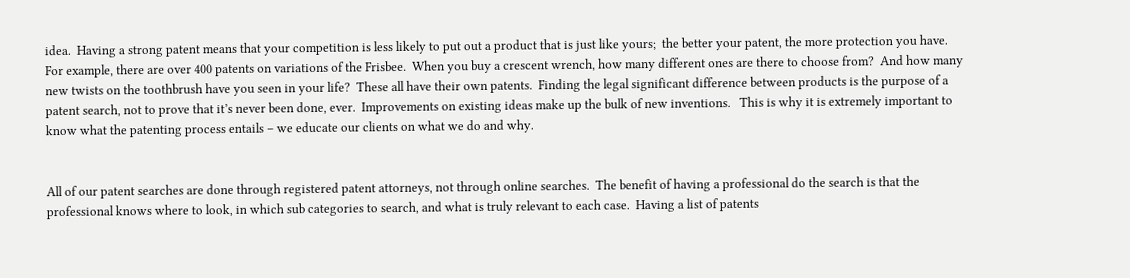idea.  Having a strong patent means that your competition is less likely to put out a product that is just like yours;  the better your patent, the more protection you have.  For example, there are over 400 patents on variations of the Frisbee.  When you buy a crescent wrench, how many different ones are there to choose from?  And how many new twists on the toothbrush have you seen in your life?  These all have their own patents.  Finding the legal significant difference between products is the purpose of a patent search, not to prove that it’s never been done, ever.  Improvements on existing ideas make up the bulk of new inventions.   This is why it is extremely important to know what the patenting process entails – we educate our clients on what we do and why.


All of our patent searches are done through registered patent attorneys, not through online searches.  The benefit of having a professional do the search is that the professional knows where to look, in which sub categories to search, and what is truly relevant to each case.  Having a list of patents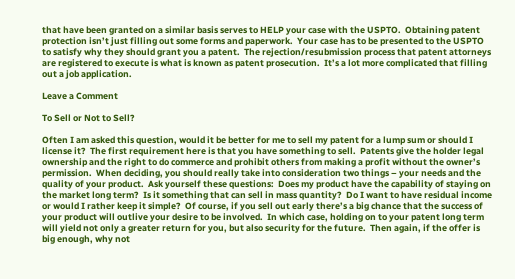that have been granted on a similar basis serves to HELP your case with the USPTO.  Obtaining patent protection isn’t just filling out some forms and paperwork.  Your case has to be presented to the USPTO to satisfy why they should grant you a patent.  The rejection/resubmission process that patent attorneys are registered to execute is what is known as patent prosecution.  It’s a lot more complicated that filling out a job application.

Leave a Comment

To Sell or Not to Sell?

Often I am asked this question, would it be better for me to sell my patent for a lump sum or should I license it?  The first requirement here is that you have something to sell.  Patents give the holder legal ownership and the right to do commerce and prohibit others from making a profit without the owner’s permission.  When deciding, you should really take into consideration two things – your needs and the quality of your product.  Ask yourself these questions:  Does my product have the capability of staying on the market long term?  Is it something that can sell in mass quantity?  Do I want to have residual income or would I rather keep it simple?  Of course, if you sell out early there’s a big chance that the success of your product will outlive your desire to be involved.  In which case, holding on to your patent long term will yield not only a greater return for you, but also security for the future.  Then again, if the offer is big enough, why not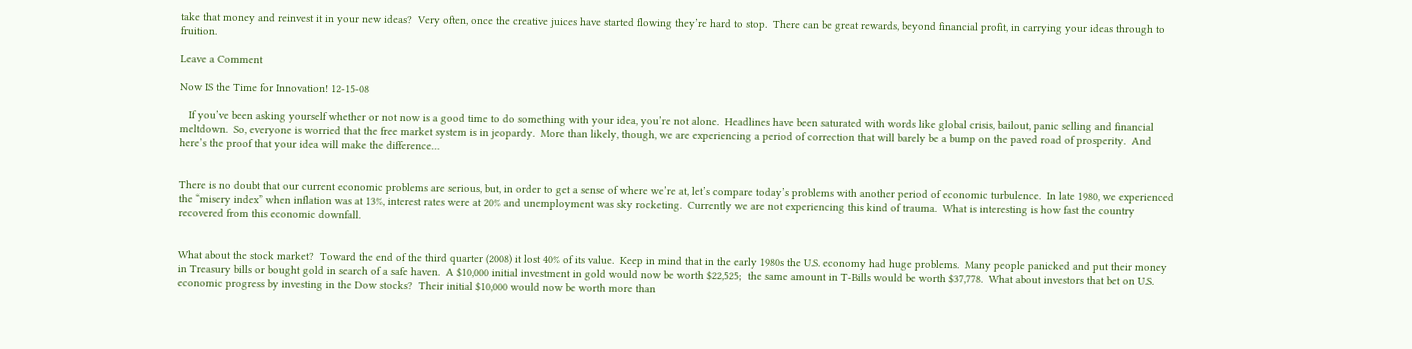take that money and reinvest it in your new ideas?  Very often, once the creative juices have started flowing they’re hard to stop.  There can be great rewards, beyond financial profit, in carrying your ideas through to fruition.

Leave a Comment

Now IS the Time for Innovation! 12-15-08

   If you’ve been asking yourself whether or not now is a good time to do something with your idea, you’re not alone.  Headlines have been saturated with words like global crisis, bailout, panic selling and financial meltdown.  So, everyone is worried that the free market system is in jeopardy.  More than likely, though, we are experiencing a period of correction that will barely be a bump on the paved road of prosperity.  And here’s the proof that your idea will make the difference…


There is no doubt that our current economic problems are serious, but, in order to get a sense of where we’re at, let’s compare today’s problems with another period of economic turbulence.  In late 1980, we experienced the “misery index” when inflation was at 13%, interest rates were at 20% and unemployment was sky rocketing.  Currently we are not experiencing this kind of trauma.  What is interesting is how fast the country recovered from this economic downfall.


What about the stock market?  Toward the end of the third quarter (2008) it lost 40% of its value.  Keep in mind that in the early 1980s the U.S. economy had huge problems.  Many people panicked and put their money in Treasury bills or bought gold in search of a safe haven.  A $10,000 initial investment in gold would now be worth $22,525;  the same amount in T-Bills would be worth $37,778.  What about investors that bet on U.S. economic progress by investing in the Dow stocks?  Their initial $10,000 would now be worth more than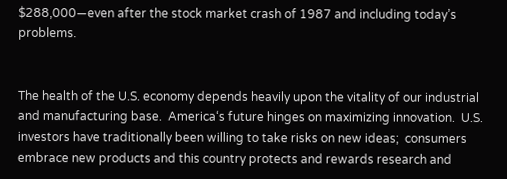$288,000—even after the stock market crash of 1987 and including today’s problems.


The health of the U.S. economy depends heavily upon the vitality of our industrial and manufacturing base.  America‘s future hinges on maximizing innovation.  U.S. investors have traditionally been willing to take risks on new ideas;  consumers embrace new products and this country protects and rewards research and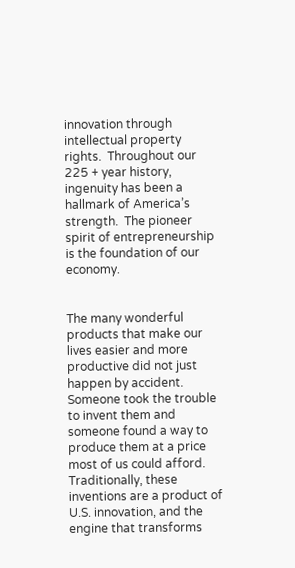innovation through intellectual property rights.  Throughout our 225 + year history, ingenuity has been a hallmark of America’s strength.  The pioneer spirit of entrepreneurship is the foundation of our economy.


The many wonderful products that make our lives easier and more productive did not just happen by accident.  Someone took the trouble to invent them and someone found a way to produce them at a price most of us could afford.  Traditionally, these inventions are a product of U.S. innovation, and the engine that transforms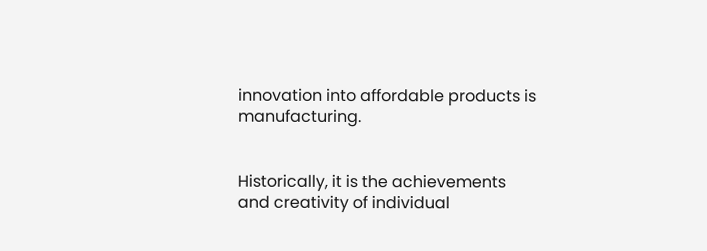innovation into affordable products is manufacturing.


Historically, it is the achievements and creativity of individual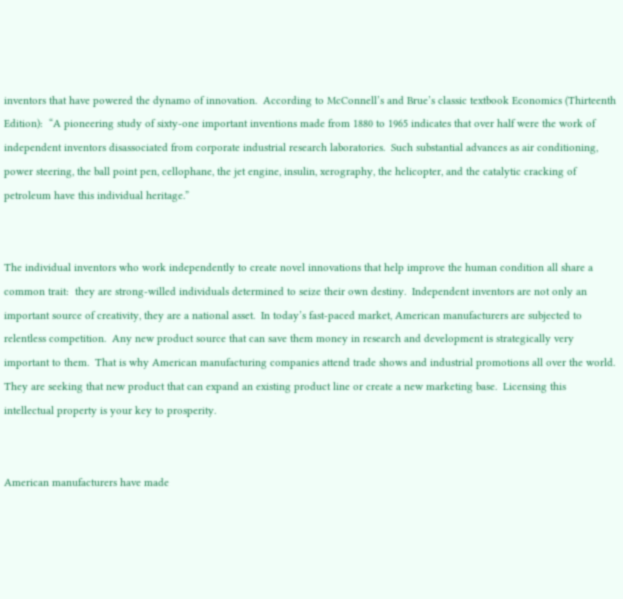inventors that have powered the dynamo of innovation.  According to McConnell’s and Brue’s classic textbook Economics (Thirteenth Edition):  “A pioneering study of sixty-one important inventions made from 1880 to 1965 indicates that over half were the work of independent inventors disassociated from corporate industrial research laboratories.  Such substantial advances as air conditioning, power steering, the ball point pen, cellophane, the jet engine, insulin, xerography, the helicopter, and the catalytic cracking of petroleum have this individual heritage.”


The individual inventors who work independently to create novel innovations that help improve the human condition all share a common trait:  they are strong-willed individuals determined to seize their own destiny.  Independent inventors are not only an important source of creativity, they are a national asset.  In today’s fast-paced market, American manufacturers are subjected to relentless competition.  Any new product source that can save them money in research and development is strategically very important to them.  That is why American manufacturing companies attend trade shows and industrial promotions all over the world.  They are seeking that new product that can expand an existing product line or create a new marketing base.  Licensing this intellectual property is your key to prosperity.


American manufacturers have made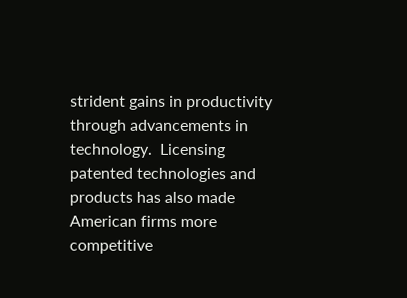strident gains in productivity through advancements in technology.  Licensing patented technologies and products has also made American firms more competitive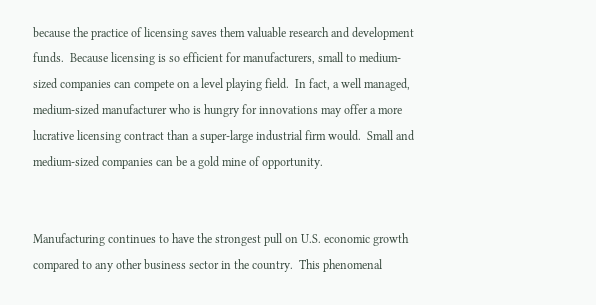because the practice of licensing saves them valuable research and development funds.  Because licensing is so efficient for manufacturers, small to medium-sized companies can compete on a level playing field.  In fact, a well managed, medium-sized manufacturer who is hungry for innovations may offer a more lucrative licensing contract than a super-large industrial firm would.  Small and medium-sized companies can be a gold mine of opportunity.


Manufacturing continues to have the strongest pull on U.S. economic growth compared to any other business sector in the country.  This phenomenal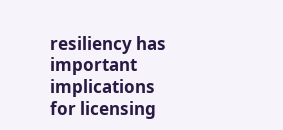resiliency has important implications for licensing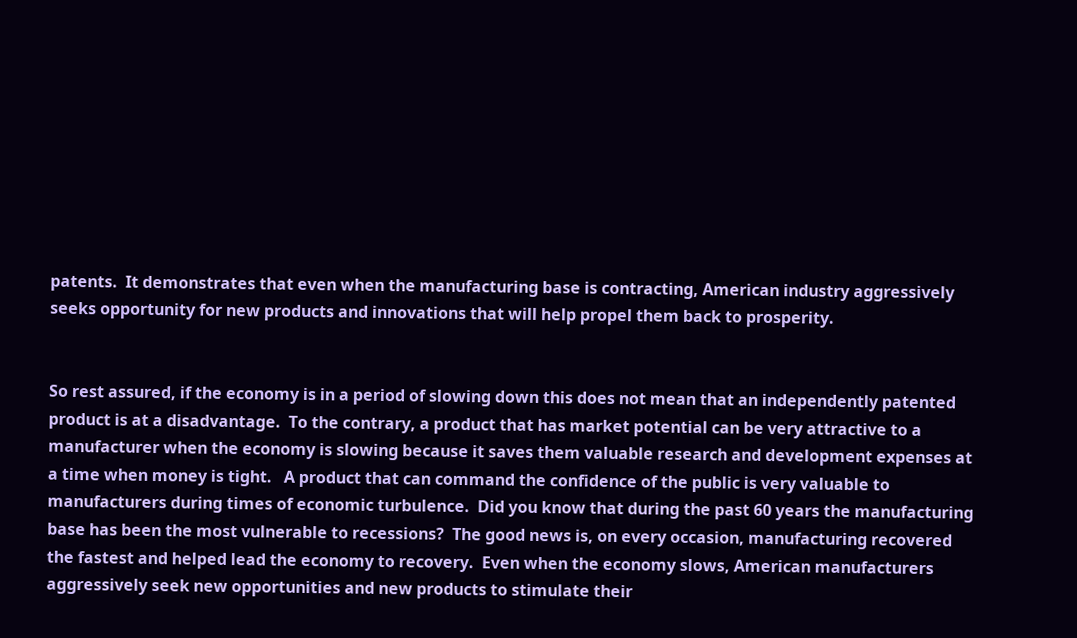patents.  It demonstrates that even when the manufacturing base is contracting, American industry aggressively seeks opportunity for new products and innovations that will help propel them back to prosperity.


So rest assured, if the economy is in a period of slowing down this does not mean that an independently patented product is at a disadvantage.  To the contrary, a product that has market potential can be very attractive to a manufacturer when the economy is slowing because it saves them valuable research and development expenses at a time when money is tight.   A product that can command the confidence of the public is very valuable to manufacturers during times of economic turbulence.  Did you know that during the past 60 years the manufacturing base has been the most vulnerable to recessions?  The good news is, on every occasion, manufacturing recovered the fastest and helped lead the economy to recovery.  Even when the economy slows, American manufacturers aggressively seek new opportunities and new products to stimulate their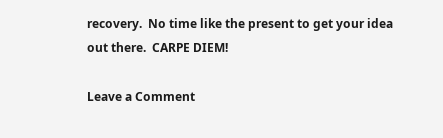recovery.  No time like the present to get your idea out there.  CARPE DIEM!

Leave a Comment